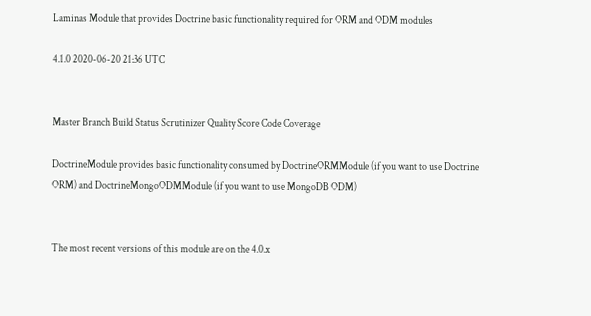Laminas Module that provides Doctrine basic functionality required for ORM and ODM modules

4.1.0 2020-06-20 21:36 UTC


Master Branch Build Status Scrutinizer Quality Score Code Coverage

DoctrineModule provides basic functionality consumed by DoctrineORMModule (if you want to use Doctrine ORM) and DoctrineMongoODMModule (if you want to use MongoDB ODM)


The most recent versions of this module are on the 4.0.x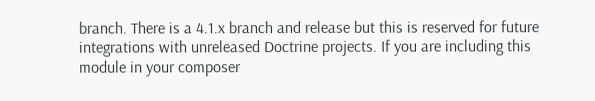branch. There is a 4.1.x branch and release but this is reserved for future integrations with unreleased Doctrine projects. If you are including this module in your composer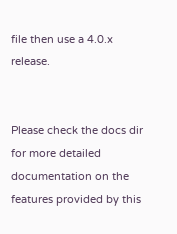file then use a 4.0.x release.


Please check the docs dir for more detailed documentation on the features provided by this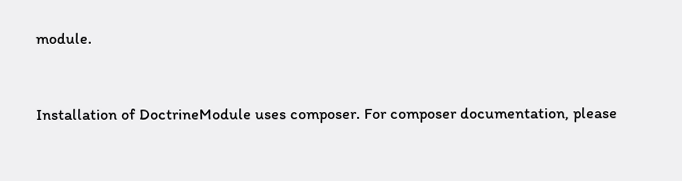module.


Installation of DoctrineModule uses composer. For composer documentation, please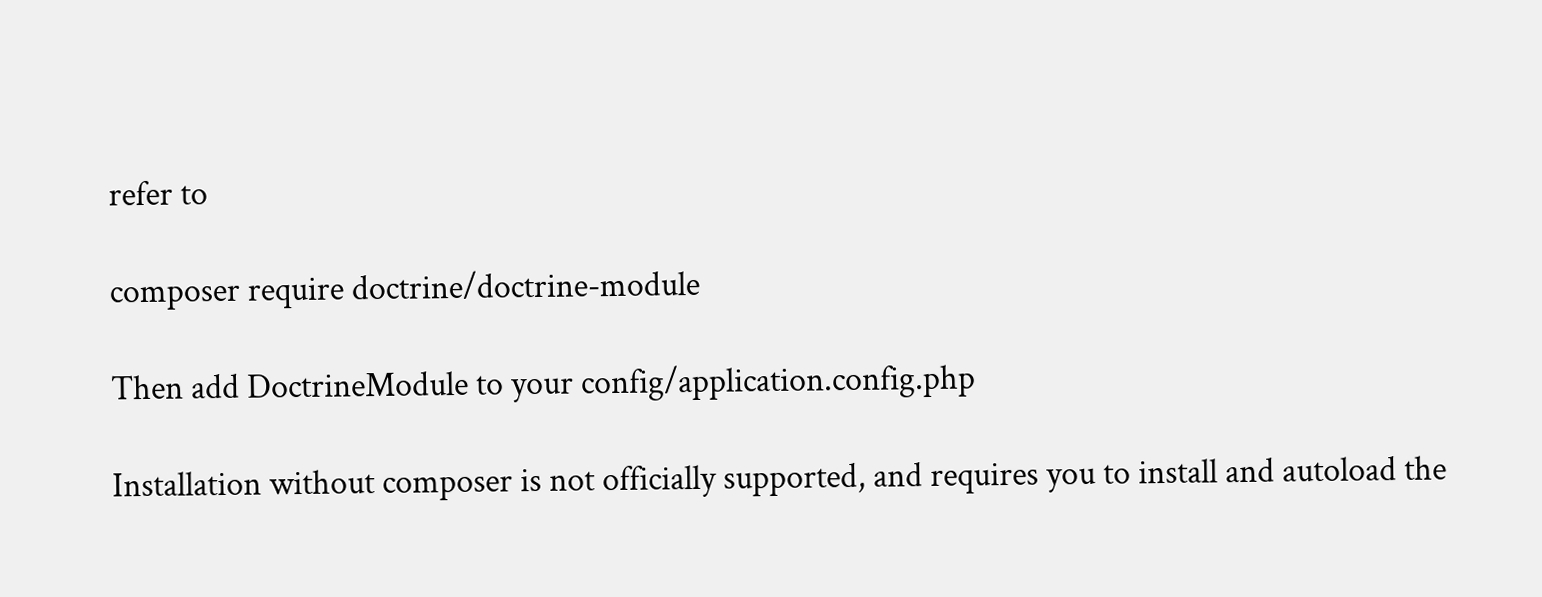refer to

composer require doctrine/doctrine-module

Then add DoctrineModule to your config/application.config.php

Installation without composer is not officially supported, and requires you to install and autoload the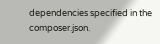dependencies specified in the composer.json.